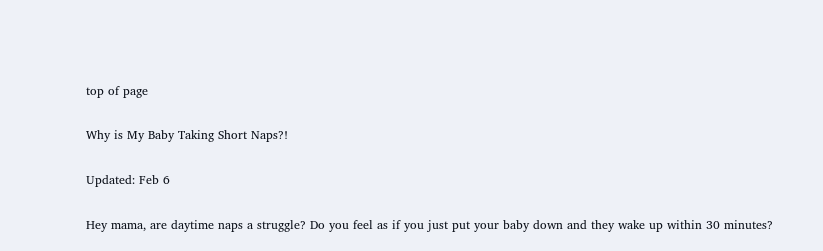top of page

Why is My Baby Taking Short Naps?!

Updated: Feb 6

Hey mama, are daytime naps a struggle? Do you feel as if you just put your baby down and they wake up within 30 minutes?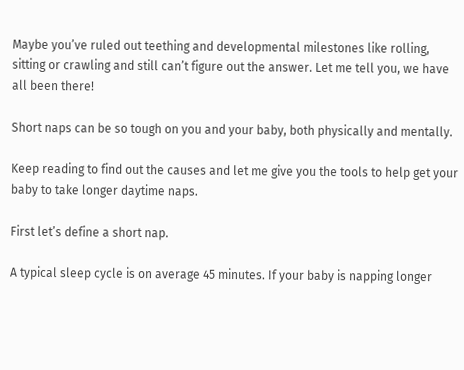Maybe you’ve ruled out teething and developmental milestones like rolling, sitting or crawling and still can’t figure out the answer. Let me tell you, we have all been there!

Short naps can be so tough on you and your baby, both physically and mentally.

Keep reading to find out the causes and let me give you the tools to help get your baby to take longer daytime naps.

First let’s define a short nap.

A typical sleep cycle is on average 45 minutes. If your baby is napping longer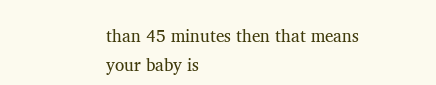than 45 minutes then that means your baby is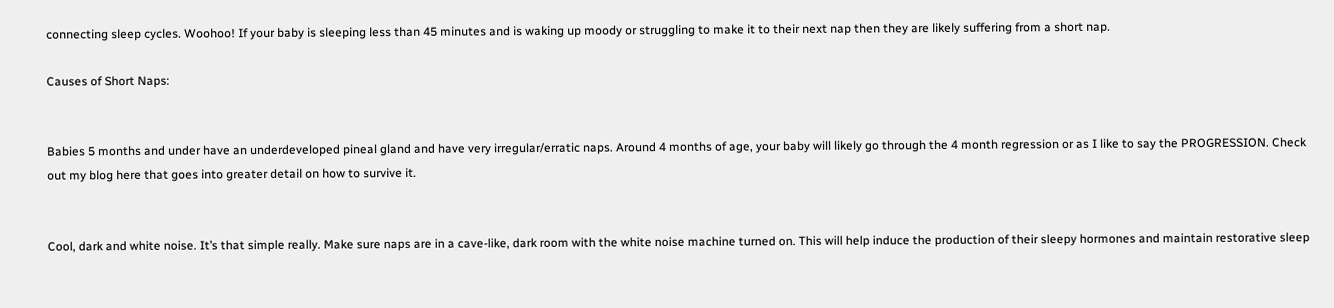connecting sleep cycles. Woohoo! If your baby is sleeping less than 45 minutes and is waking up moody or struggling to make it to their next nap then they are likely suffering from a short nap.

Causes of Short Naps:


Babies 5 months and under have an underdeveloped pineal gland and have very irregular/erratic naps. Around 4 months of age, your baby will likely go through the 4 month regression or as I like to say the PROGRESSION. Check out my blog here that goes into greater detail on how to survive it.


Cool, dark and white noise. It’s that simple really. Make sure naps are in a cave-like, dark room with the white noise machine turned on. This will help induce the production of their sleepy hormones and maintain restorative sleep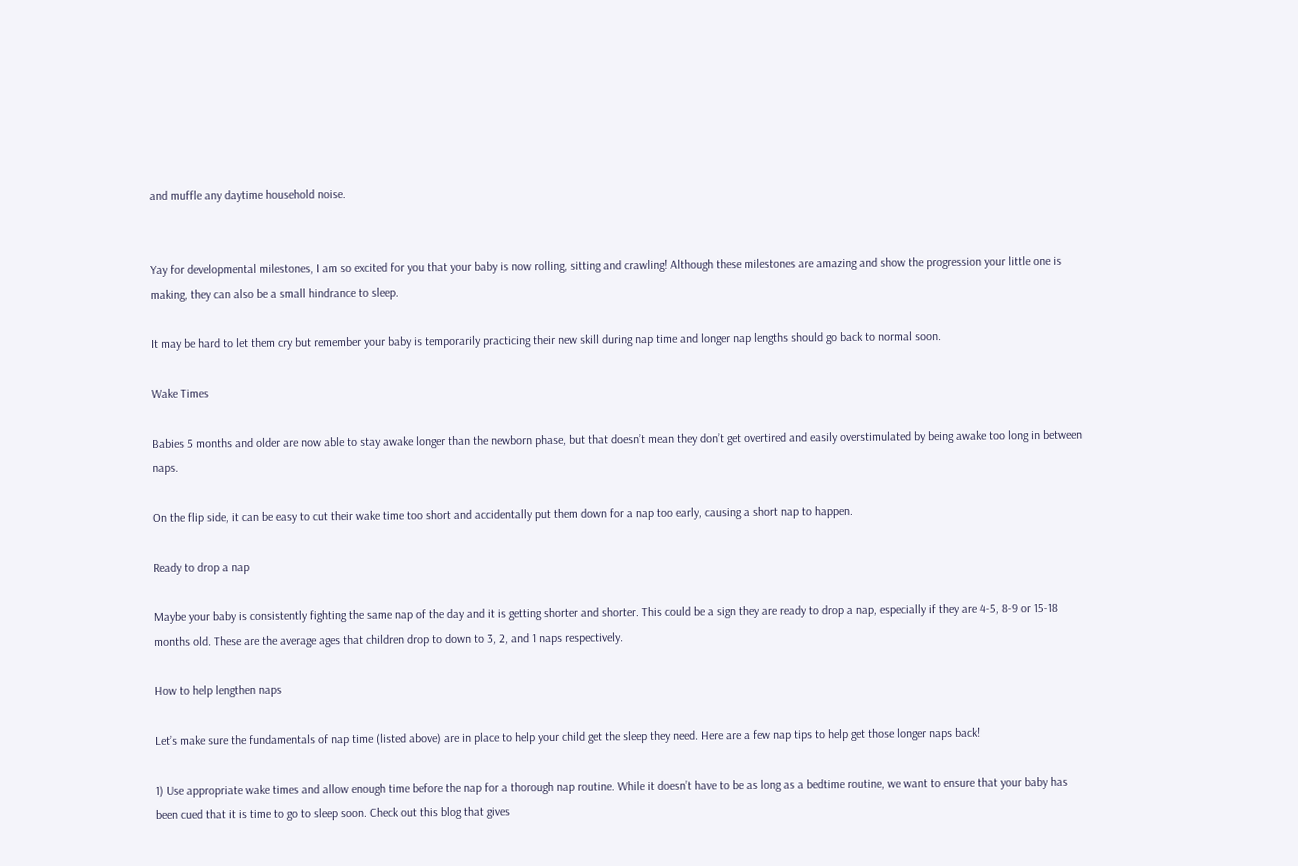and muffle any daytime household noise.


Yay for developmental milestones, I am so excited for you that your baby is now rolling, sitting and crawling! Although these milestones are amazing and show the progression your little one is making, they can also be a small hindrance to sleep.

It may be hard to let them cry but remember your baby is temporarily practicing their new skill during nap time and longer nap lengths should go back to normal soon.

Wake Times

Babies 5 months and older are now able to stay awake longer than the newborn phase, but that doesn’t mean they don’t get overtired and easily overstimulated by being awake too long in between naps.

On the flip side, it can be easy to cut their wake time too short and accidentally put them down for a nap too early, causing a short nap to happen.

Ready to drop a nap

Maybe your baby is consistently fighting the same nap of the day and it is getting shorter and shorter. This could be a sign they are ready to drop a nap, especially if they are 4-5, 8-9 or 15-18 months old. These are the average ages that children drop to down to 3, 2, and 1 naps respectively.

How to help lengthen naps

Let’s make sure the fundamentals of nap time (listed above) are in place to help your child get the sleep they need. Here are a few nap tips to help get those longer naps back!

1) Use appropriate wake times and allow enough time before the nap for a thorough nap routine. While it doesn’t have to be as long as a bedtime routine, we want to ensure that your baby has been cued that it is time to go to sleep soon. Check out this blog that gives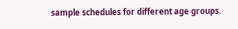sample schedules for different age groups.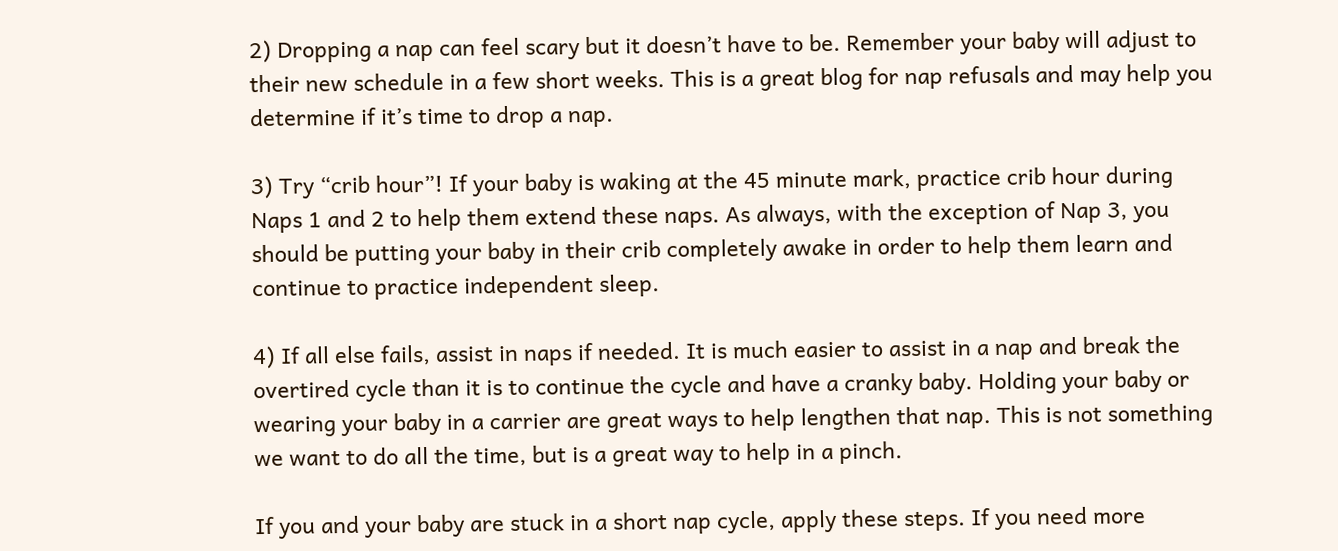2) Dropping a nap can feel scary but it doesn’t have to be. Remember your baby will adjust to their new schedule in a few short weeks. This is a great blog for nap refusals and may help you determine if it’s time to drop a nap.

3) Try “crib hour”! If your baby is waking at the 45 minute mark, practice crib hour during Naps 1 and 2 to help them extend these naps. As always, with the exception of Nap 3, you should be putting your baby in their crib completely awake in order to help them learn and continue to practice independent sleep.

4) If all else fails, assist in naps if needed. It is much easier to assist in a nap and break the overtired cycle than it is to continue the cycle and have a cranky baby. Holding your baby or wearing your baby in a carrier are great ways to help lengthen that nap. This is not something we want to do all the time, but is a great way to help in a pinch.

If you and your baby are stuck in a short nap cycle, apply these steps. If you need more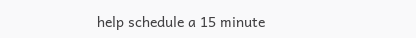help schedule a 15 minute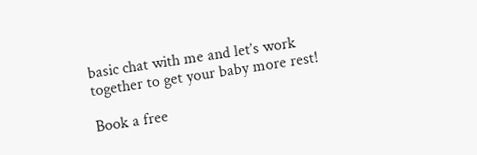basic chat with me and let’s work together to get your baby more rest!

Book a free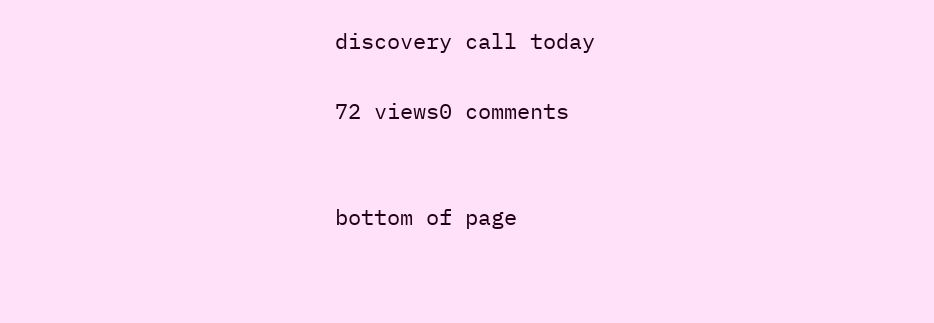discovery call today

72 views0 comments


bottom of page